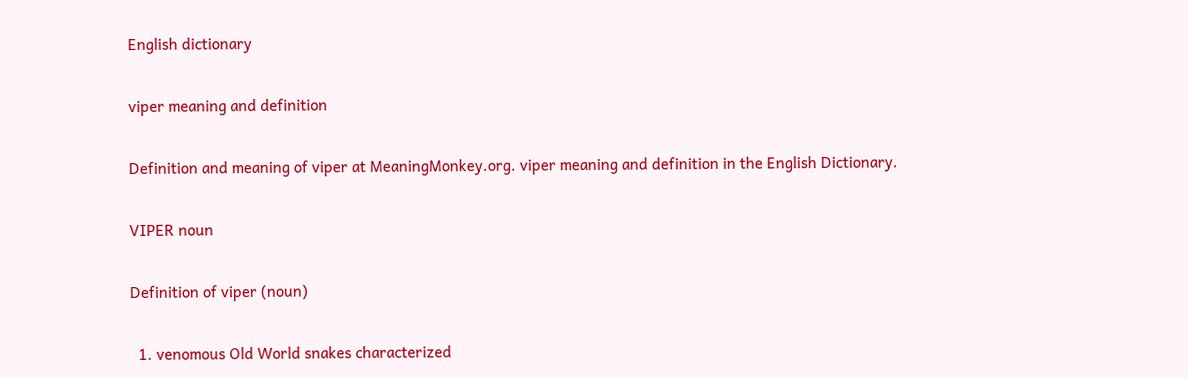English dictionary

viper meaning and definition

Definition and meaning of viper at MeaningMonkey.org. viper meaning and definition in the English Dictionary.

VIPER noun

Definition of viper (noun)

  1. venomous Old World snakes characterized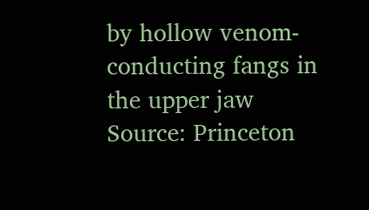by hollow venom-conducting fangs in the upper jaw
Source: Princeton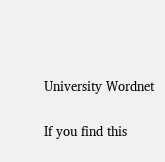University Wordnet

If you find this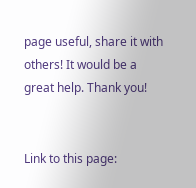page useful, share it with others! It would be a great help. Thank you!


Link to this page: